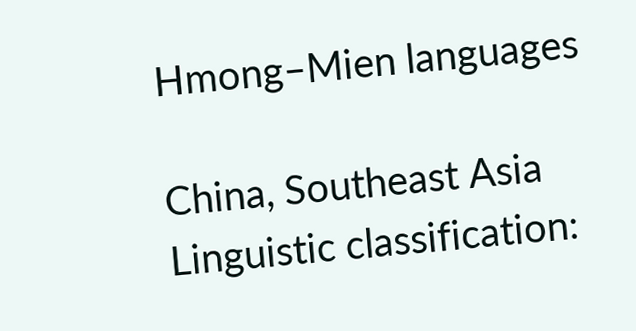Hmong–Mien languages

China, Southeast Asia
Linguistic classification: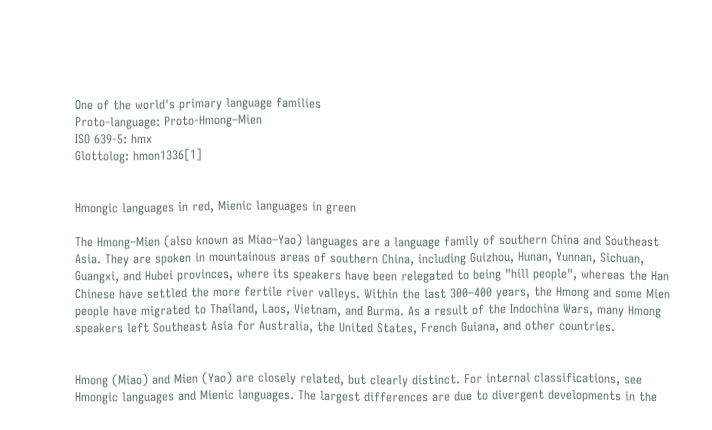One of the world's primary language families
Proto-language: Proto-Hmong–Mien
ISO 639-5: hmx
Glottolog: hmon1336[1]


Hmongic languages in red, Mienic languages in green

The Hmong–Mien (also known as Miao–Yao) languages are a language family of southern China and Southeast Asia. They are spoken in mountainous areas of southern China, including Guizhou, Hunan, Yunnan, Sichuan, Guangxi, and Hubei provinces, where its speakers have been relegated to being "hill people", whereas the Han Chinese have settled the more fertile river valleys. Within the last 300–400 years, the Hmong and some Mien people have migrated to Thailand, Laos, Vietnam, and Burma. As a result of the Indochina Wars, many Hmong speakers left Southeast Asia for Australia, the United States, French Guiana, and other countries.


Hmong (Miao) and Mien (Yao) are closely related, but clearly distinct. For internal classifications, see Hmongic languages and Mienic languages. The largest differences are due to divergent developments in the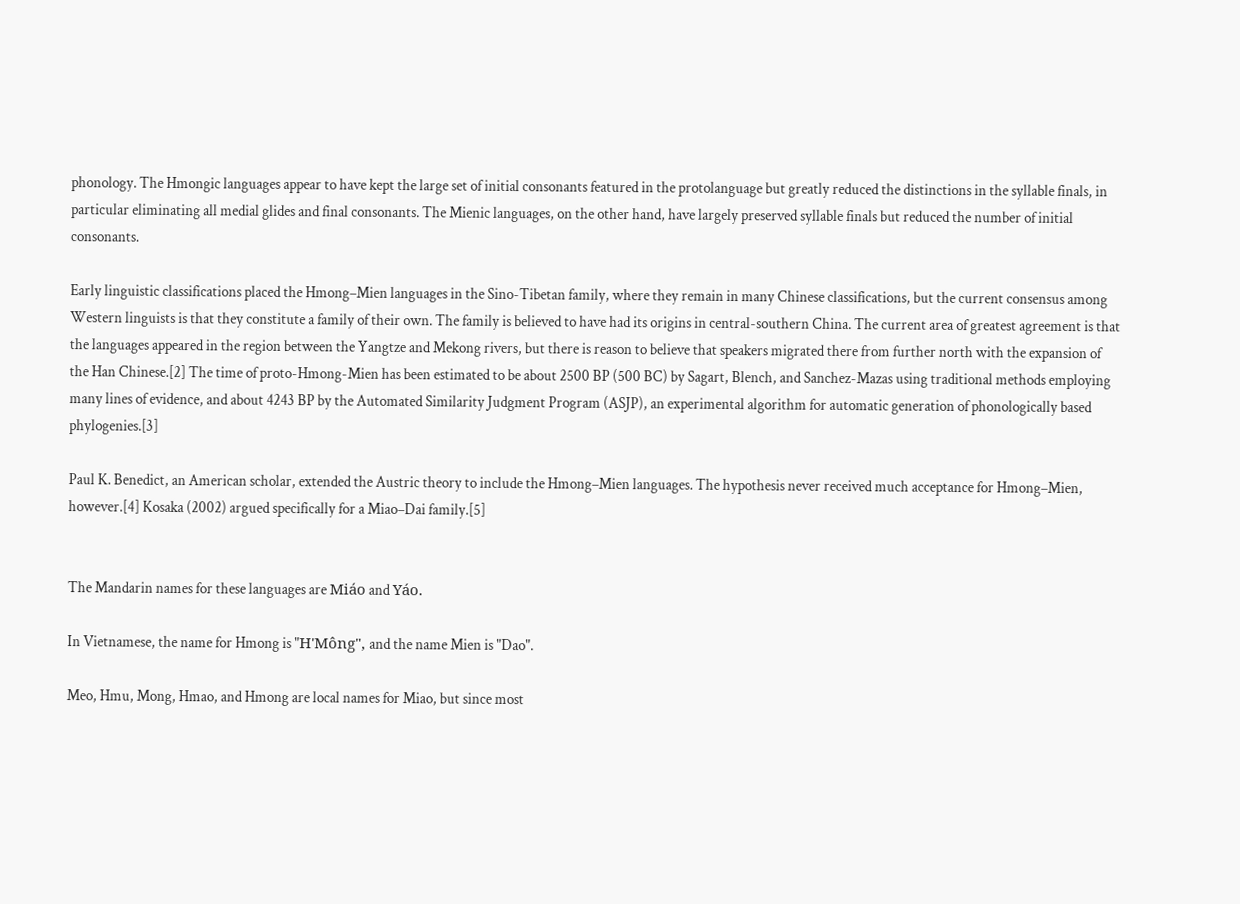phonology. The Hmongic languages appear to have kept the large set of initial consonants featured in the protolanguage but greatly reduced the distinctions in the syllable finals, in particular eliminating all medial glides and final consonants. The Mienic languages, on the other hand, have largely preserved syllable finals but reduced the number of initial consonants.

Early linguistic classifications placed the Hmong–Mien languages in the Sino-Tibetan family, where they remain in many Chinese classifications, but the current consensus among Western linguists is that they constitute a family of their own. The family is believed to have had its origins in central-southern China. The current area of greatest agreement is that the languages appeared in the region between the Yangtze and Mekong rivers, but there is reason to believe that speakers migrated there from further north with the expansion of the Han Chinese.[2] The time of proto-Hmong-Mien has been estimated to be about 2500 BP (500 BC) by Sagart, Blench, and Sanchez-Mazas using traditional methods employing many lines of evidence, and about 4243 BP by the Automated Similarity Judgment Program (ASJP), an experimental algorithm for automatic generation of phonologically based phylogenies.[3]

Paul K. Benedict, an American scholar, extended the Austric theory to include the Hmong–Mien languages. The hypothesis never received much acceptance for Hmong–Mien, however.[4] Kosaka (2002) argued specifically for a Miao–Dai family.[5]


The Mandarin names for these languages are Miáo and Yáo.

In Vietnamese, the name for Hmong is "H'Mông", and the name Mien is "Dao".

Meo, Hmu, Mong, Hmao, and Hmong are local names for Miao, but since most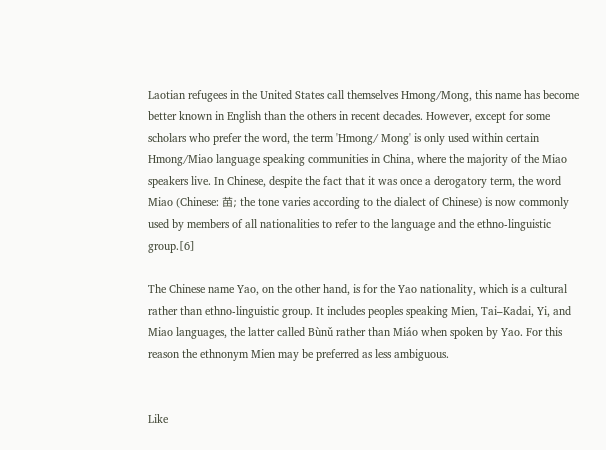Laotian refugees in the United States call themselves Hmong/Mong, this name has become better known in English than the others in recent decades. However, except for some scholars who prefer the word, the term 'Hmong/ Mong' is only used within certain Hmong/Miao language speaking communities in China, where the majority of the Miao speakers live. In Chinese, despite the fact that it was once a derogatory term, the word Miao (Chinese: 苗; the tone varies according to the dialect of Chinese) is now commonly used by members of all nationalities to refer to the language and the ethno-linguistic group.[6]

The Chinese name Yao, on the other hand, is for the Yao nationality, which is a cultural rather than ethno-linguistic group. It includes peoples speaking Mien, Tai–Kadai, Yi, and Miao languages, the latter called Bùnǔ rather than Miáo when spoken by Yao. For this reason the ethnonym Mien may be preferred as less ambiguous.


Like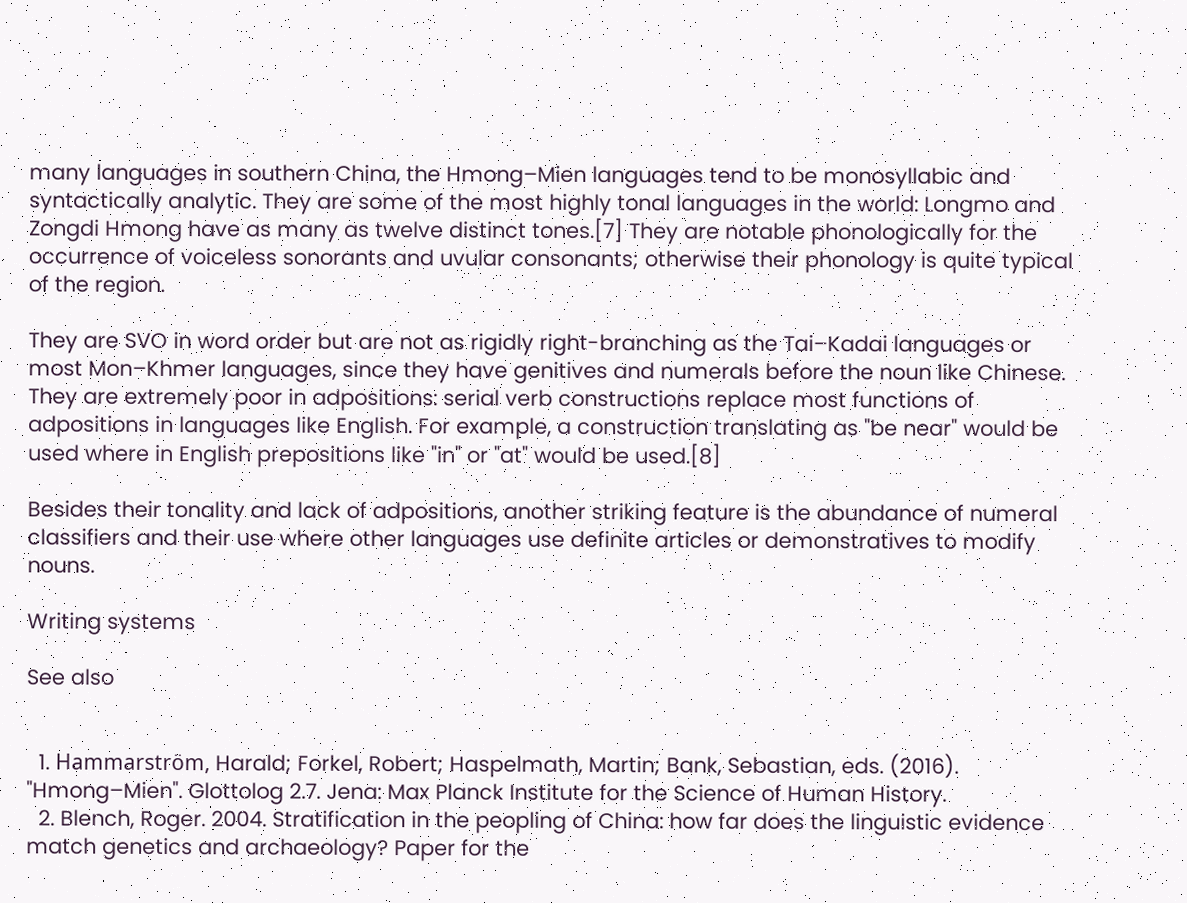many languages in southern China, the Hmong–Mien languages tend to be monosyllabic and syntactically analytic. They are some of the most highly tonal languages in the world: Longmo and Zongdi Hmong have as many as twelve distinct tones.[7] They are notable phonologically for the occurrence of voiceless sonorants and uvular consonants; otherwise their phonology is quite typical of the region.

They are SVO in word order but are not as rigidly right-branching as the Tai–Kadai languages or most Mon–Khmer languages, since they have genitives and numerals before the noun like Chinese. They are extremely poor in adpositions: serial verb constructions replace most functions of adpositions in languages like English. For example, a construction translating as "be near" would be used where in English prepositions like "in" or "at" would be used.[8]

Besides their tonality and lack of adpositions, another striking feature is the abundance of numeral classifiers and their use where other languages use definite articles or demonstratives to modify nouns.

Writing systems

See also


  1. Hammarström, Harald; Forkel, Robert; Haspelmath, Martin; Bank, Sebastian, eds. (2016). "Hmong–Mien". Glottolog 2.7. Jena: Max Planck Institute for the Science of Human History.
  2. Blench, Roger. 2004. Stratification in the peopling of China: how far does the linguistic evidence match genetics and archaeology? Paper for the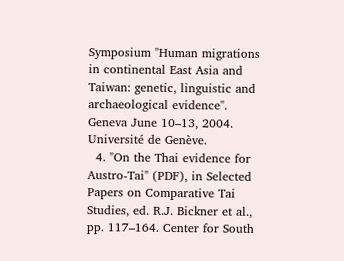Symposium "Human migrations in continental East Asia and Taiwan: genetic, linguistic and archaeological evidence". Geneva June 10–13, 2004. Université de Genève.
  4. "On the Thai evidence for Austro-Tai" (PDF), in Selected Papers on Comparative Tai Studies, ed. R.J. Bickner et al., pp. 117–164. Center for South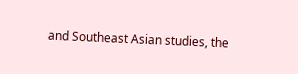and Southeast Asian studies, the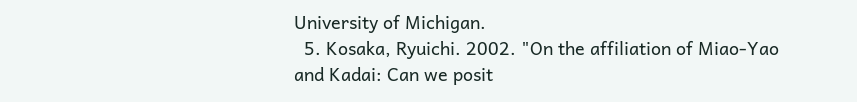University of Michigan.
  5. Kosaka, Ryuichi. 2002. "On the affiliation of Miao-Yao and Kadai: Can we posit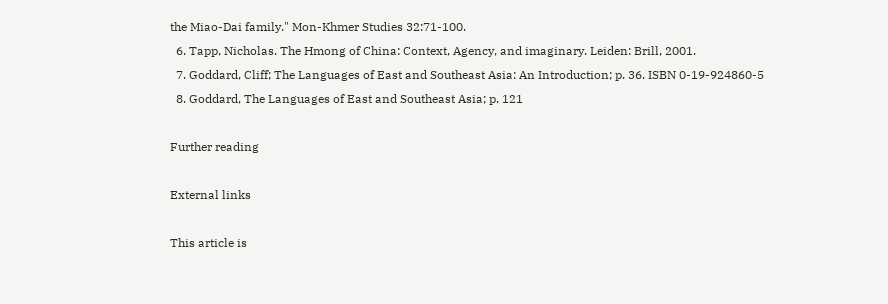the Miao-Dai family." Mon-Khmer Studies 32:71-100.
  6. Tapp, Nicholas. The Hmong of China: Context, Agency, and imaginary. Leiden: Brill, 2001.
  7. Goddard, Cliff; The Languages of East and Southeast Asia: An Introduction; p. 36. ISBN 0-19-924860-5
  8. Goddard, The Languages of East and Southeast Asia; p. 121

Further reading

External links

This article is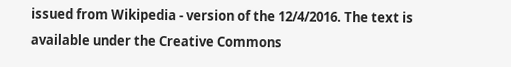issued from Wikipedia - version of the 12/4/2016. The text is available under the Creative Commons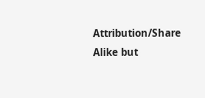Attribution/Share Alike but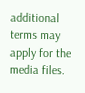additional terms may apply for the media files.